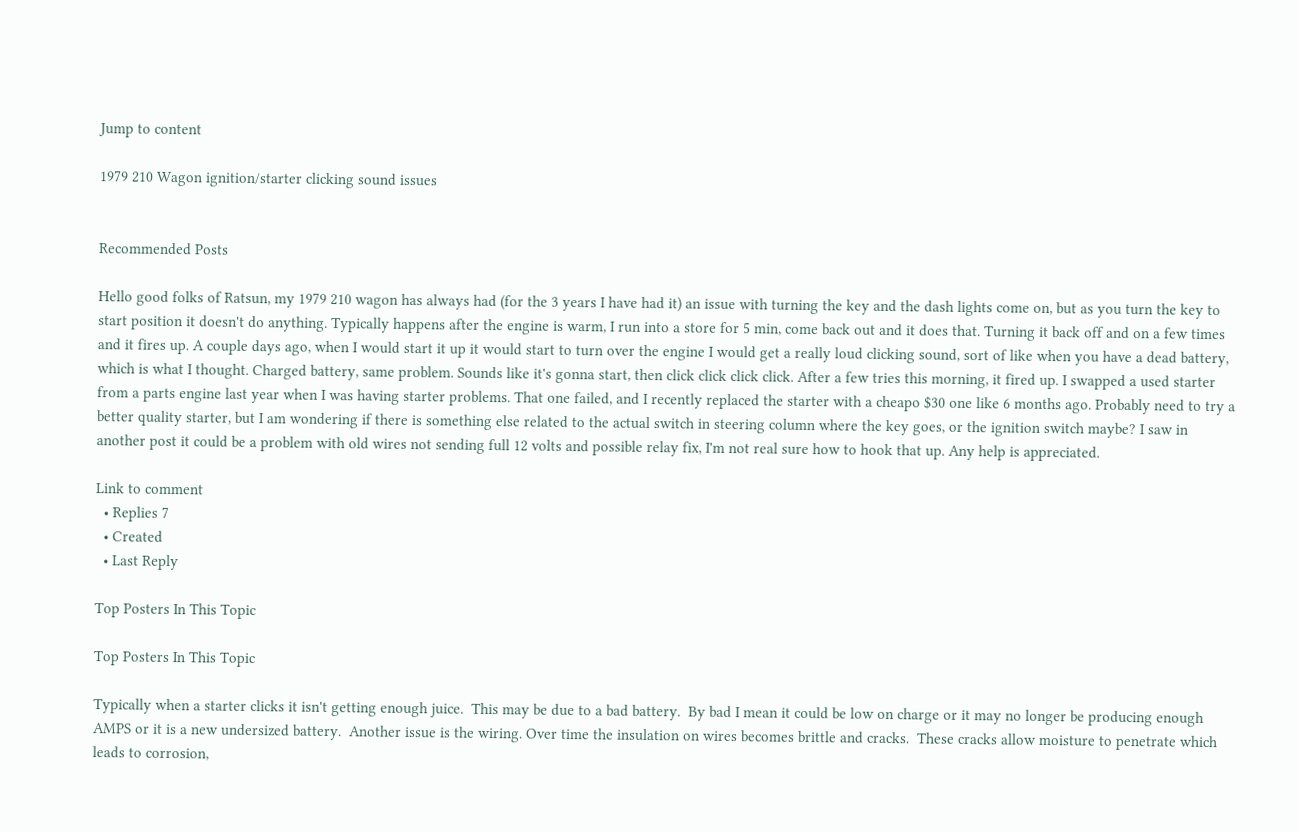Jump to content

1979 210 Wagon ignition/starter clicking sound issues


Recommended Posts

Hello good folks of Ratsun, my 1979 210 wagon has always had (for the 3 years I have had it) an issue with turning the key and the dash lights come on, but as you turn the key to start position it doesn't do anything. Typically happens after the engine is warm, I run into a store for 5 min, come back out and it does that. Turning it back off and on a few times and it fires up. A couple days ago, when I would start it up it would start to turn over the engine I would get a really loud clicking sound, sort of like when you have a dead battery, which is what I thought. Charged battery, same problem. Sounds like it's gonna start, then click click click click. After a few tries this morning, it fired up. I swapped a used starter from a parts engine last year when I was having starter problems. That one failed, and I recently replaced the starter with a cheapo $30 one like 6 months ago. Probably need to try a better quality starter, but I am wondering if there is something else related to the actual switch in steering column where the key goes, or the ignition switch maybe? I saw in another post it could be a problem with old wires not sending full 12 volts and possible relay fix, I'm not real sure how to hook that up. Any help is appreciated.

Link to comment
  • Replies 7
  • Created
  • Last Reply

Top Posters In This Topic

Top Posters In This Topic

Typically when a starter clicks it isn't getting enough juice.  This may be due to a bad battery.  By bad I mean it could be low on charge or it may no longer be producing enough AMPS or it is a new undersized battery.  Another issue is the wiring. Over time the insulation on wires becomes brittle and cracks.  These cracks allow moisture to penetrate which leads to corrosion,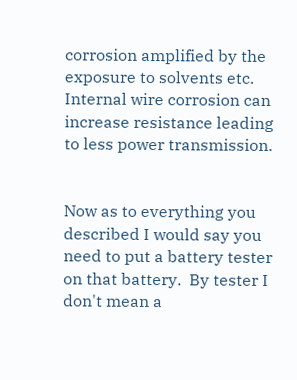corrosion amplified by the exposure to solvents etc.  Internal wire corrosion can increase resistance leading to less power transmission.


Now as to everything you described I would say you need to put a battery tester on that battery.  By tester I don't mean a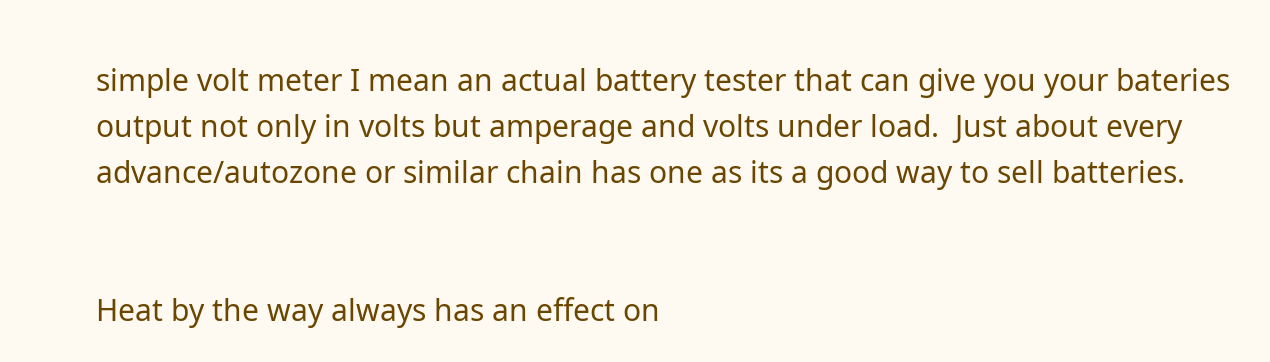simple volt meter I mean an actual battery tester that can give you your bateries output not only in volts but amperage and volts under load.  Just about every advance/autozone or similar chain has one as its a good way to sell batteries.


Heat by the way always has an effect on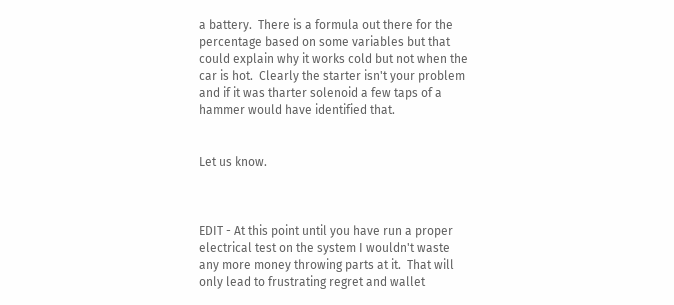a battery.  There is a formula out there for the percentage based on some variables but that could explain why it works cold but not when the car is hot.  Clearly the starter isn't your problem and if it was tharter solenoid a few taps of a hammer would have identified that.


Let us know.



EDIT - At this point until you have run a proper electrical test on the system I wouldn't waste any more money throwing parts at it.  That will only lead to frustrating regret and wallet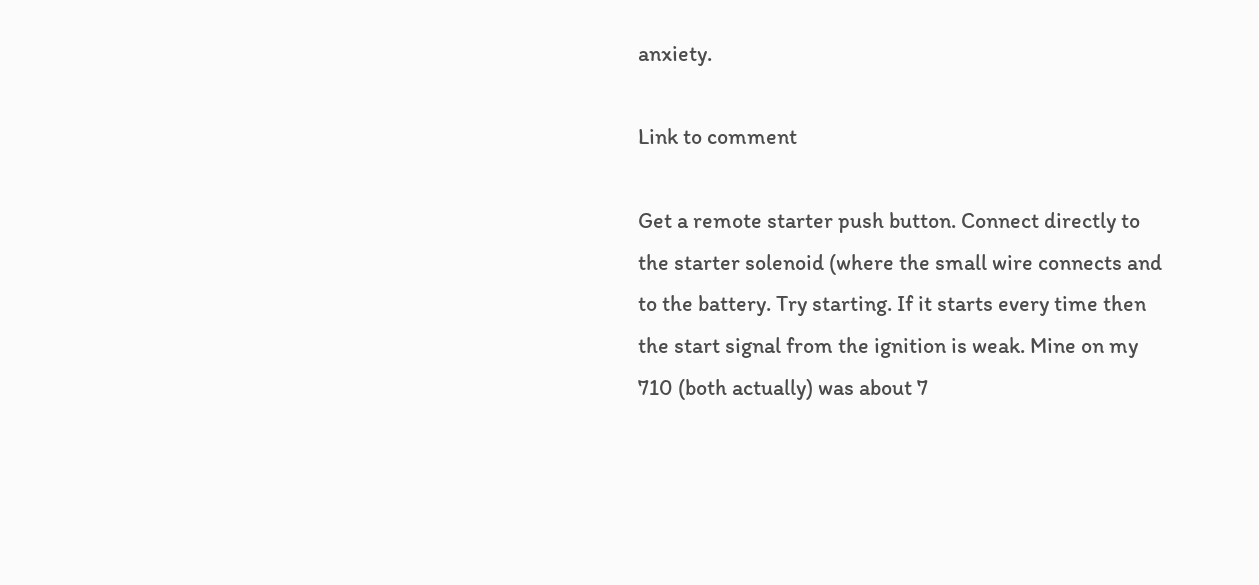anxiety.

Link to comment

Get a remote starter push button. Connect directly to the starter solenoid (where the small wire connects and to the battery. Try starting. If it starts every time then the start signal from the ignition is weak. Mine on my 710 (both actually) was about 7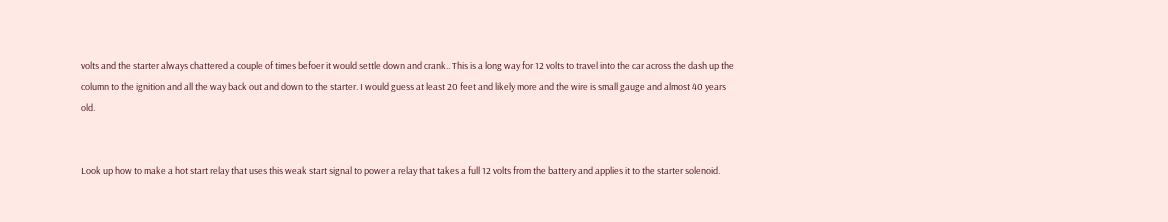volts and the starter always chattered a couple of times befoer it would settle down and crank.. This is a long way for 12 volts to travel into the car across the dash up the column to the ignition and all the way back out and down to the starter. I would guess at least 20 feet and likely more and the wire is small gauge and almost 40 years old.


Look up how to make a hot start relay that uses this weak start signal to power a relay that takes a full 12 volts from the battery and applies it to the starter solenoid.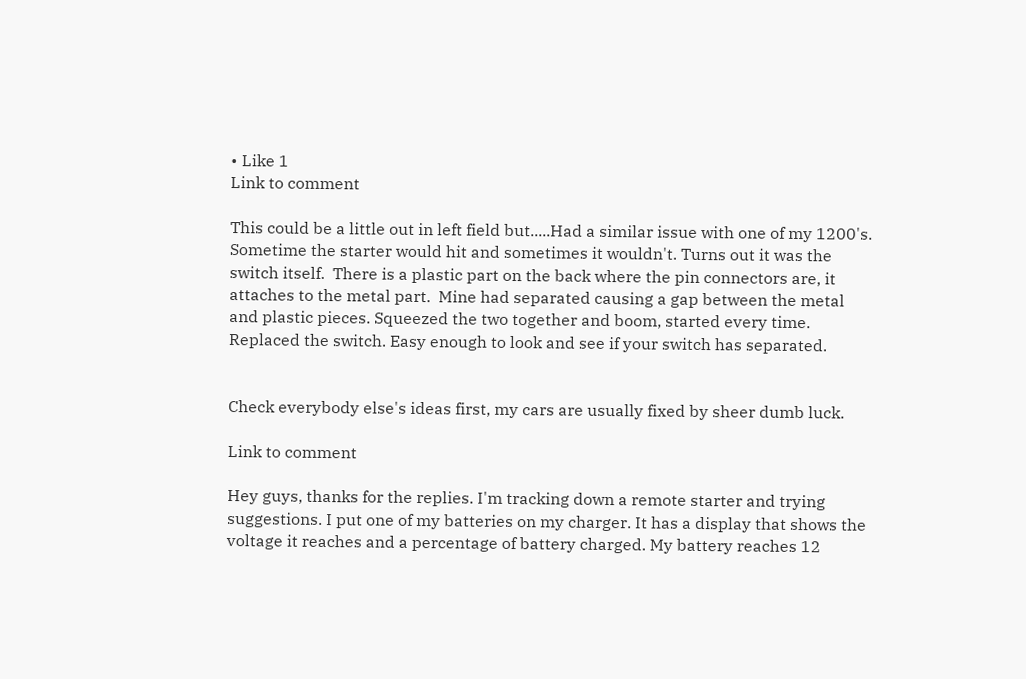• Like 1
Link to comment

This could be a little out in left field but.....Had a similar issue with one of my 1200's.  Sometime the starter would hit and sometimes it wouldn't. Turns out it was the switch itself.  There is a plastic part on the back where the pin connectors are, it attaches to the metal part.  Mine had separated causing a gap between the metal and plastic pieces. Squeezed the two together and boom, started every time. Replaced the switch. Easy enough to look and see if your switch has separated.


Check everybody else's ideas first, my cars are usually fixed by sheer dumb luck.

Link to comment

Hey guys, thanks for the replies. I'm tracking down a remote starter and trying suggestions. I put one of my batteries on my charger. It has a display that shows the voltage it reaches and a percentage of battery charged. My battery reaches 12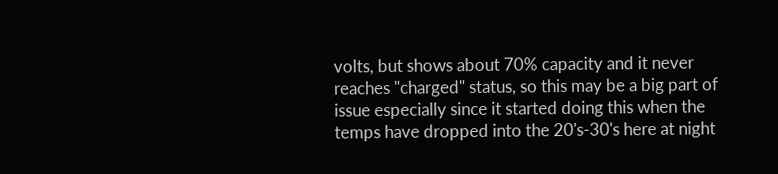volts, but shows about 70% capacity and it never reaches "charged" status, so this may be a big part of issue especially since it started doing this when the temps have dropped into the 20's-30's here at night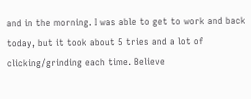and in the morning. I was able to get to work and back today, but it took about 5 tries and a lot of clicking/grinding each time. Believe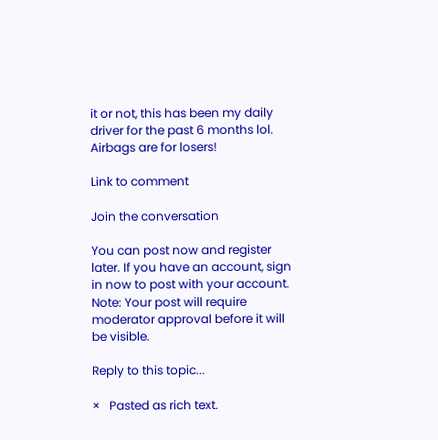it or not, this has been my daily driver for the past 6 months lol. Airbags are for losers!

Link to comment

Join the conversation

You can post now and register later. If you have an account, sign in now to post with your account.
Note: Your post will require moderator approval before it will be visible.

Reply to this topic...

×   Pasted as rich text.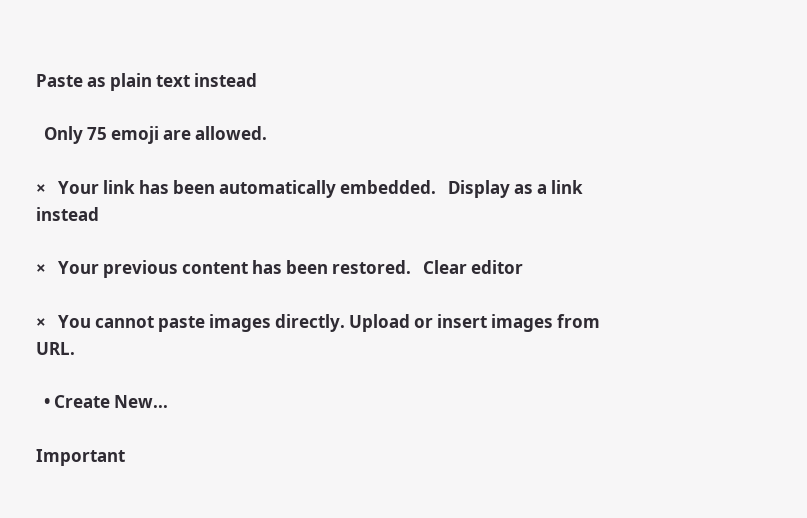Paste as plain text instead

  Only 75 emoji are allowed.

×   Your link has been automatically embedded.   Display as a link instead

×   Your previous content has been restored.   Clear editor

×   You cannot paste images directly. Upload or insert images from URL.

  • Create New...

Important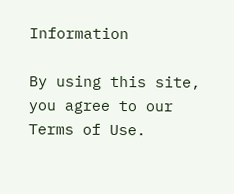Information

By using this site, you agree to our Terms of Use.